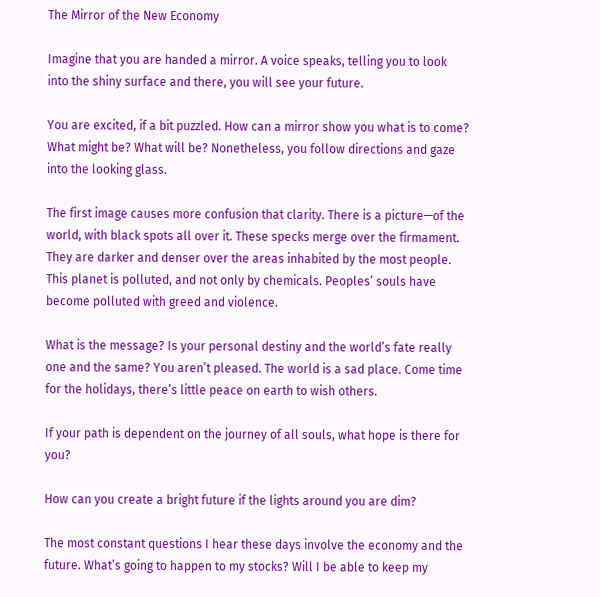The Mirror of the New Economy

Imagine that you are handed a mirror. A voice speaks, telling you to look into the shiny surface and there, you will see your future.

You are excited, if a bit puzzled. How can a mirror show you what is to come? What might be? What will be? Nonetheless, you follow directions and gaze into the looking glass.

The first image causes more confusion that clarity. There is a picture—of the world, with black spots all over it. These specks merge over the firmament. They are darker and denser over the areas inhabited by the most people. This planet is polluted, and not only by chemicals. Peoples’ souls have become polluted with greed and violence.

What is the message? Is your personal destiny and the world’s fate really one and the same? You aren’t pleased. The world is a sad place. Come time for the holidays, there’s little peace on earth to wish others.

If your path is dependent on the journey of all souls, what hope is there for you?

How can you create a bright future if the lights around you are dim?

The most constant questions I hear these days involve the economy and the future. What’s going to happen to my stocks? Will I be able to keep my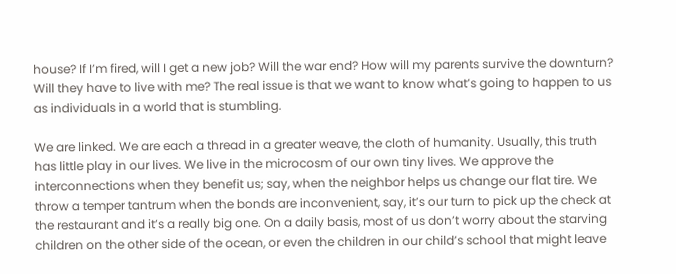house? If I’m fired, will I get a new job? Will the war end? How will my parents survive the downturn? Will they have to live with me? The real issue is that we want to know what’s going to happen to us as individuals in a world that is stumbling.

We are linked. We are each a thread in a greater weave, the cloth of humanity. Usually, this truth has little play in our lives. We live in the microcosm of our own tiny lives. We approve the interconnections when they benefit us; say, when the neighbor helps us change our flat tire. We throw a temper tantrum when the bonds are inconvenient, say, it’s our turn to pick up the check at the restaurant and it’s a really big one. On a daily basis, most of us don’t worry about the starving children on the other side of the ocean, or even the children in our child’s school that might leave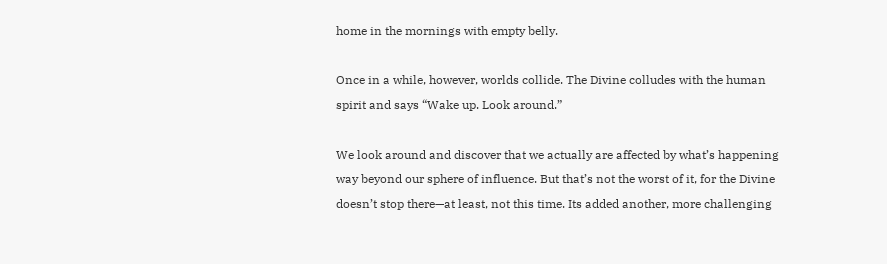home in the mornings with empty belly.

Once in a while, however, worlds collide. The Divine colludes with the human spirit and says “Wake up. Look around.”

We look around and discover that we actually are affected by what’s happening way beyond our sphere of influence. But that’s not the worst of it, for the Divine doesn’t stop there—at least, not this time. Its added another, more challenging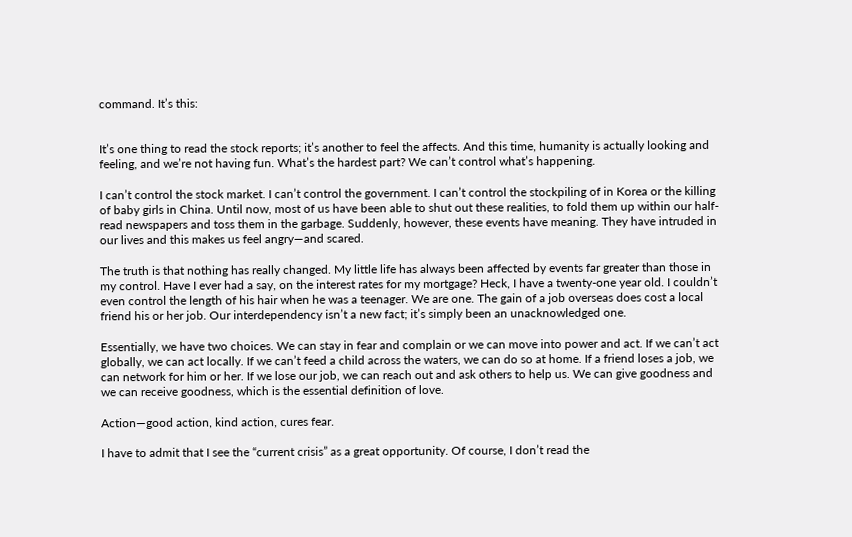command. It’s this:


It’s one thing to read the stock reports; it’s another to feel the affects. And this time, humanity is actually looking and feeling, and we’re not having fun. What’s the hardest part? We can’t control what’s happening.

I can’t control the stock market. I can’t control the government. I can’t control the stockpiling of in Korea or the killing of baby girls in China. Until now, most of us have been able to shut out these realities, to fold them up within our half-read newspapers and toss them in the garbage. Suddenly, however, these events have meaning. They have intruded in our lives and this makes us feel angry—and scared.

The truth is that nothing has really changed. My little life has always been affected by events far greater than those in my control. Have I ever had a say, on the interest rates for my mortgage? Heck, I have a twenty-one year old. I couldn’t even control the length of his hair when he was a teenager. We are one. The gain of a job overseas does cost a local friend his or her job. Our interdependency isn’t a new fact; it’s simply been an unacknowledged one.

Essentially, we have two choices. We can stay in fear and complain or we can move into power and act. If we can’t act globally, we can act locally. If we can’t feed a child across the waters, we can do so at home. If a friend loses a job, we can network for him or her. If we lose our job, we can reach out and ask others to help us. We can give goodness and we can receive goodness, which is the essential definition of love.

Action—good action, kind action, cures fear.

I have to admit that I see the “current crisis” as a great opportunity. Of course, I don’t read the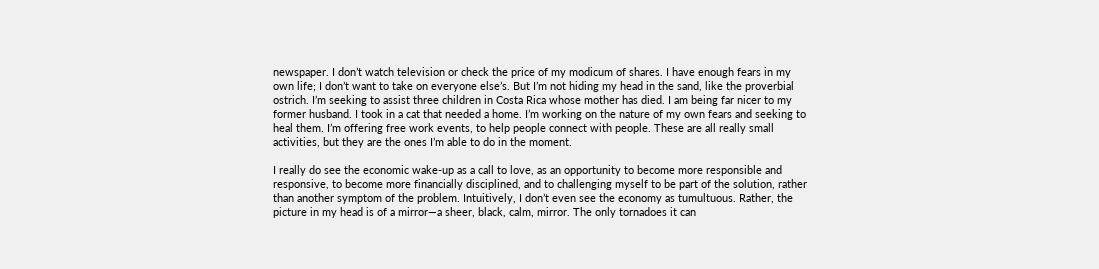newspaper. I don’t watch television or check the price of my modicum of shares. I have enough fears in my own life; I don’t want to take on everyone else’s. But I’m not hiding my head in the sand, like the proverbial ostrich. I’m seeking to assist three children in Costa Rica whose mother has died. I am being far nicer to my former husband. I took in a cat that needed a home. I’m working on the nature of my own fears and seeking to heal them. I’m offering free work events, to help people connect with people. These are all really small activities, but they are the ones I’m able to do in the moment.

I really do see the economic wake-up as a call to love, as an opportunity to become more responsible and responsive, to become more financially disciplined, and to challenging myself to be part of the solution, rather than another symptom of the problem. Intuitively, I don’t even see the economy as tumultuous. Rather, the picture in my head is of a mirror—a sheer, black, calm, mirror. The only tornadoes it can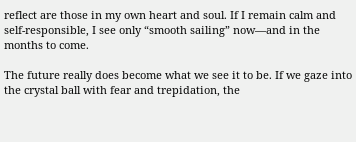reflect are those in my own heart and soul. If I remain calm and self-responsible, I see only “smooth sailing” now—and in the months to come.

The future really does become what we see it to be. If we gaze into the crystal ball with fear and trepidation, the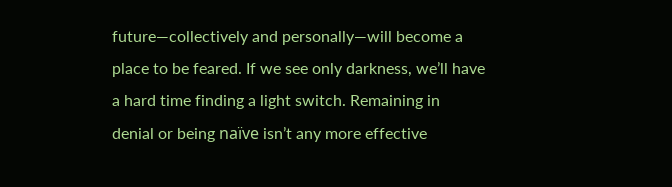future—collectively and personally—will become a place to be feared. If we see only darkness, we’ll have a hard time finding a light switch. Remaining in denial or being naïve isn’t any more effective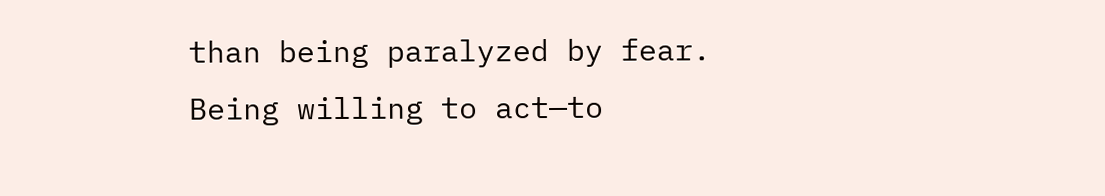than being paralyzed by fear. Being willing to act—to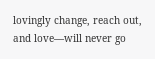lovingly change, reach out, and love—will never go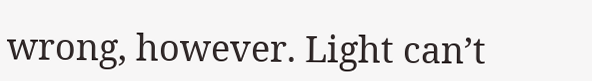wrong, however. Light can’t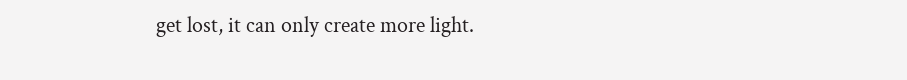get lost, it can only create more light.